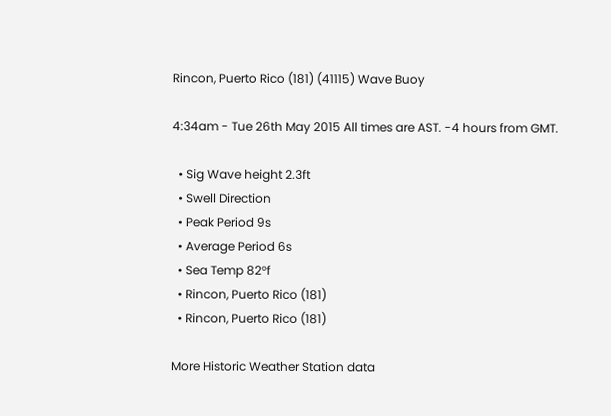Rincon, Puerto Rico (181) (41115) Wave Buoy

4:34am - Tue 26th May 2015 All times are AST. -4 hours from GMT.

  • Sig Wave height 2.3ft
  • Swell Direction
  • Peak Period 9s
  • Average Period 6s
  • Sea Temp 82°f
  • Rincon, Puerto Rico (181)
  • Rincon, Puerto Rico (181)

More Historic Weather Station data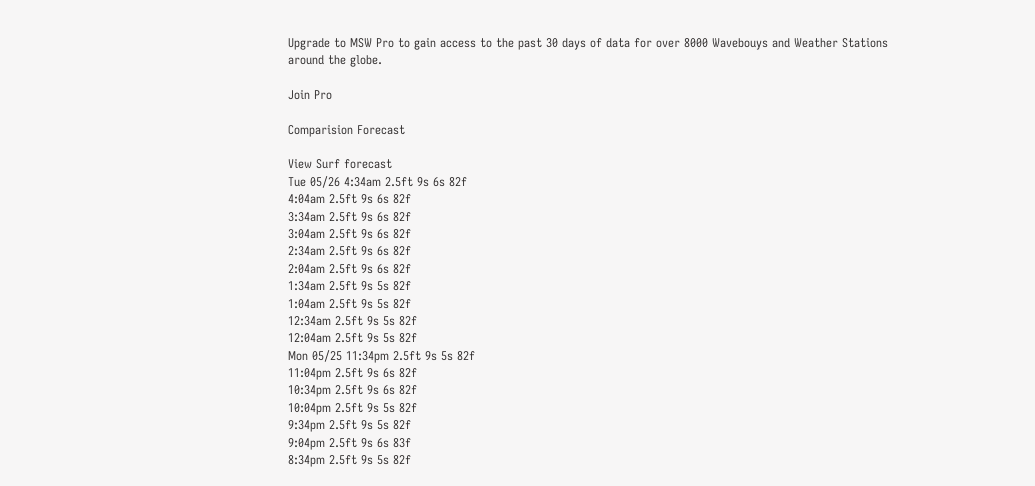Upgrade to MSW Pro to gain access to the past 30 days of data for over 8000 Wavebouys and Weather Stations around the globe.

Join Pro

Comparision Forecast

View Surf forecast
Tue 05/26 4:34am 2.5ft 9s 6s 82f
4:04am 2.5ft 9s 6s 82f
3:34am 2.5ft 9s 6s 82f
3:04am 2.5ft 9s 6s 82f
2:34am 2.5ft 9s 6s 82f
2:04am 2.5ft 9s 6s 82f
1:34am 2.5ft 9s 5s 82f
1:04am 2.5ft 9s 5s 82f
12:34am 2.5ft 9s 5s 82f
12:04am 2.5ft 9s 5s 82f
Mon 05/25 11:34pm 2.5ft 9s 5s 82f
11:04pm 2.5ft 9s 6s 82f
10:34pm 2.5ft 9s 6s 82f
10:04pm 2.5ft 9s 5s 82f
9:34pm 2.5ft 9s 5s 82f
9:04pm 2.5ft 9s 6s 83f
8:34pm 2.5ft 9s 5s 82f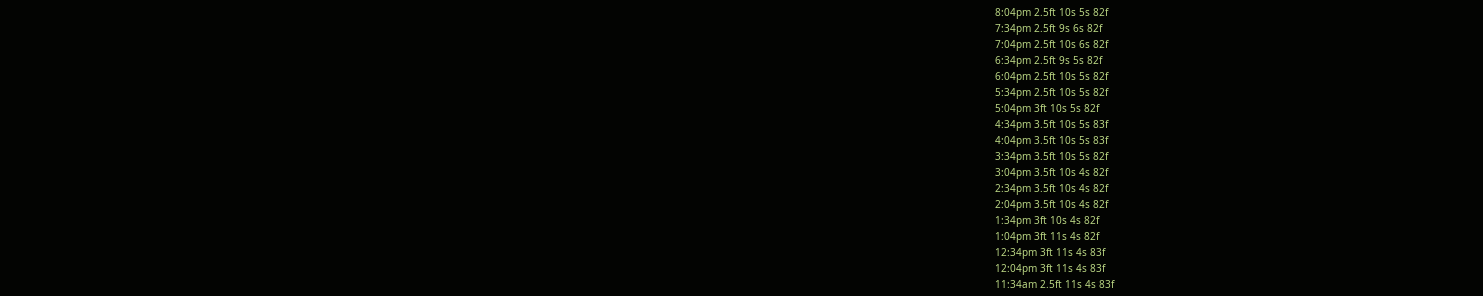8:04pm 2.5ft 10s 5s 82f
7:34pm 2.5ft 9s 6s 82f
7:04pm 2.5ft 10s 6s 82f
6:34pm 2.5ft 9s 5s 82f
6:04pm 2.5ft 10s 5s 82f
5:34pm 2.5ft 10s 5s 82f
5:04pm 3ft 10s 5s 82f
4:34pm 3.5ft 10s 5s 83f
4:04pm 3.5ft 10s 5s 83f
3:34pm 3.5ft 10s 5s 82f
3:04pm 3.5ft 10s 4s 82f
2:34pm 3.5ft 10s 4s 82f
2:04pm 3.5ft 10s 4s 82f
1:34pm 3ft 10s 4s 82f
1:04pm 3ft 11s 4s 82f
12:34pm 3ft 11s 4s 83f
12:04pm 3ft 11s 4s 83f
11:34am 2.5ft 11s 4s 83f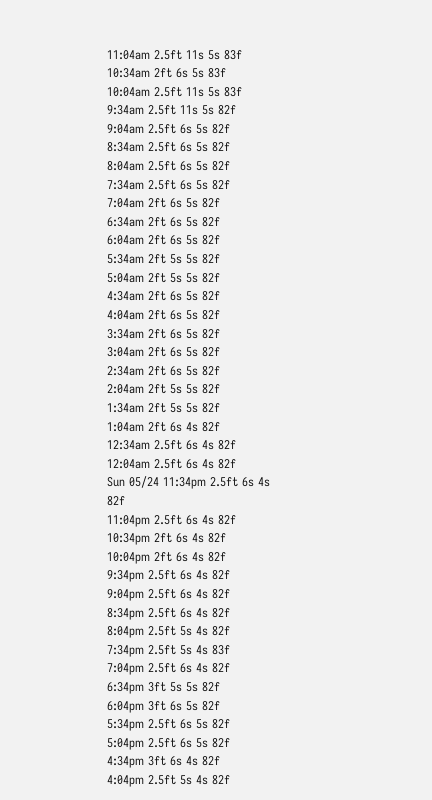11:04am 2.5ft 11s 5s 83f
10:34am 2ft 6s 5s 83f
10:04am 2.5ft 11s 5s 83f
9:34am 2.5ft 11s 5s 82f
9:04am 2.5ft 6s 5s 82f
8:34am 2.5ft 6s 5s 82f
8:04am 2.5ft 6s 5s 82f
7:34am 2.5ft 6s 5s 82f
7:04am 2ft 6s 5s 82f
6:34am 2ft 6s 5s 82f
6:04am 2ft 6s 5s 82f
5:34am 2ft 5s 5s 82f
5:04am 2ft 5s 5s 82f
4:34am 2ft 6s 5s 82f
4:04am 2ft 6s 5s 82f
3:34am 2ft 6s 5s 82f
3:04am 2ft 6s 5s 82f
2:34am 2ft 6s 5s 82f
2:04am 2ft 5s 5s 82f
1:34am 2ft 5s 5s 82f
1:04am 2ft 6s 4s 82f
12:34am 2.5ft 6s 4s 82f
12:04am 2.5ft 6s 4s 82f
Sun 05/24 11:34pm 2.5ft 6s 4s 82f
11:04pm 2.5ft 6s 4s 82f
10:34pm 2ft 6s 4s 82f
10:04pm 2ft 6s 4s 82f
9:34pm 2.5ft 6s 4s 82f
9:04pm 2.5ft 6s 4s 82f
8:34pm 2.5ft 6s 4s 82f
8:04pm 2.5ft 5s 4s 82f
7:34pm 2.5ft 5s 4s 83f
7:04pm 2.5ft 6s 4s 82f
6:34pm 3ft 5s 5s 82f
6:04pm 3ft 6s 5s 82f
5:34pm 2.5ft 6s 5s 82f
5:04pm 2.5ft 6s 5s 82f
4:34pm 3ft 6s 4s 82f
4:04pm 2.5ft 5s 4s 82f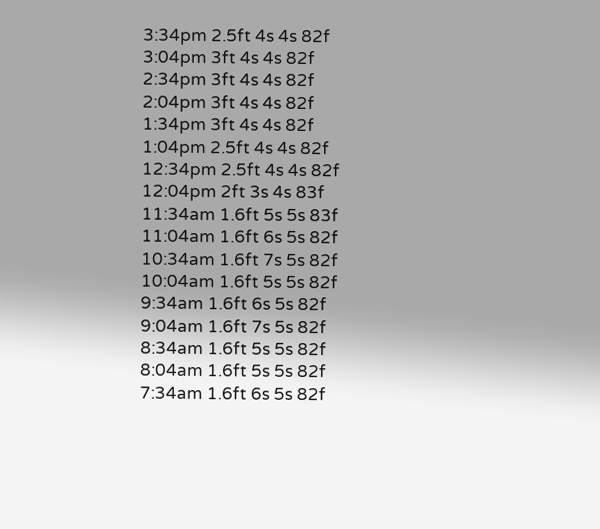3:34pm 2.5ft 4s 4s 82f
3:04pm 3ft 4s 4s 82f
2:34pm 3ft 4s 4s 82f
2:04pm 3ft 4s 4s 82f
1:34pm 3ft 4s 4s 82f
1:04pm 2.5ft 4s 4s 82f
12:34pm 2.5ft 4s 4s 82f
12:04pm 2ft 3s 4s 83f
11:34am 1.6ft 5s 5s 83f
11:04am 1.6ft 6s 5s 82f
10:34am 1.6ft 7s 5s 82f
10:04am 1.6ft 5s 5s 82f
9:34am 1.6ft 6s 5s 82f
9:04am 1.6ft 7s 5s 82f
8:34am 1.6ft 5s 5s 82f
8:04am 1.6ft 5s 5s 82f
7:34am 1.6ft 6s 5s 82f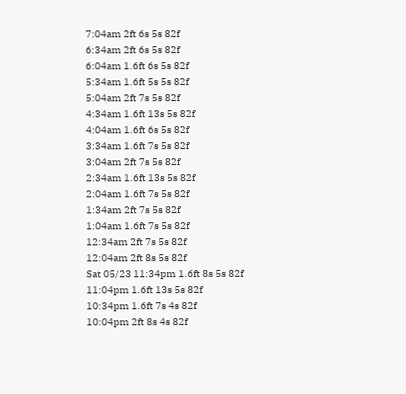7:04am 2ft 6s 5s 82f
6:34am 2ft 6s 5s 82f
6:04am 1.6ft 6s 5s 82f
5:34am 1.6ft 5s 5s 82f
5:04am 2ft 7s 5s 82f
4:34am 1.6ft 13s 5s 82f
4:04am 1.6ft 6s 5s 82f
3:34am 1.6ft 7s 5s 82f
3:04am 2ft 7s 5s 82f
2:34am 1.6ft 13s 5s 82f
2:04am 1.6ft 7s 5s 82f
1:34am 2ft 7s 5s 82f
1:04am 1.6ft 7s 5s 82f
12:34am 2ft 7s 5s 82f
12:04am 2ft 8s 5s 82f
Sat 05/23 11:34pm 1.6ft 8s 5s 82f
11:04pm 1.6ft 13s 5s 82f
10:34pm 1.6ft 7s 4s 82f
10:04pm 2ft 8s 4s 82f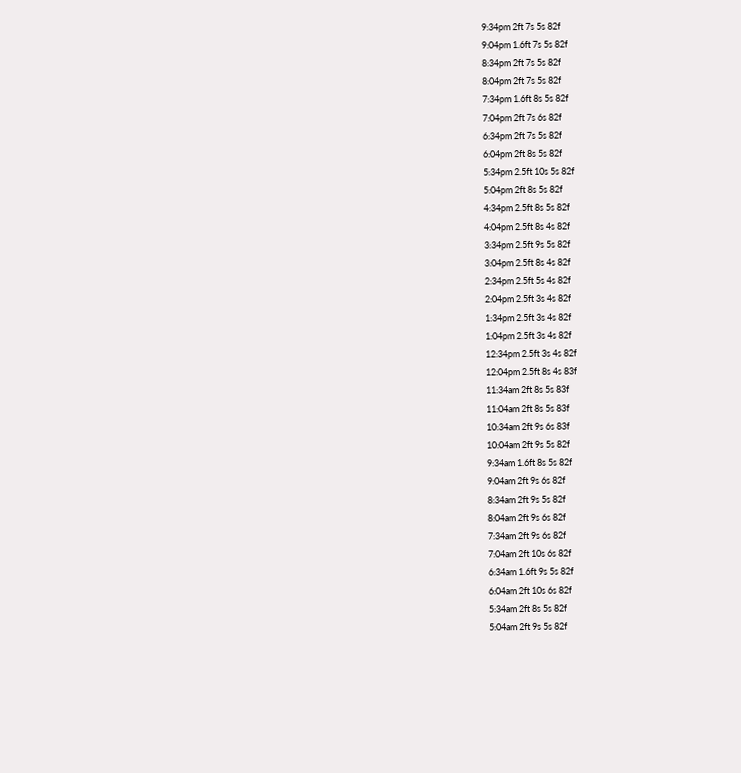9:34pm 2ft 7s 5s 82f
9:04pm 1.6ft 7s 5s 82f
8:34pm 2ft 7s 5s 82f
8:04pm 2ft 7s 5s 82f
7:34pm 1.6ft 8s 5s 82f
7:04pm 2ft 7s 6s 82f
6:34pm 2ft 7s 5s 82f
6:04pm 2ft 8s 5s 82f
5:34pm 2.5ft 10s 5s 82f
5:04pm 2ft 8s 5s 82f
4:34pm 2.5ft 8s 5s 82f
4:04pm 2.5ft 8s 4s 82f
3:34pm 2.5ft 9s 5s 82f
3:04pm 2.5ft 8s 4s 82f
2:34pm 2.5ft 5s 4s 82f
2:04pm 2.5ft 3s 4s 82f
1:34pm 2.5ft 3s 4s 82f
1:04pm 2.5ft 3s 4s 82f
12:34pm 2.5ft 3s 4s 82f
12:04pm 2.5ft 8s 4s 83f
11:34am 2ft 8s 5s 83f
11:04am 2ft 8s 5s 83f
10:34am 2ft 9s 6s 83f
10:04am 2ft 9s 5s 82f
9:34am 1.6ft 8s 5s 82f
9:04am 2ft 9s 6s 82f
8:34am 2ft 9s 5s 82f
8:04am 2ft 9s 6s 82f
7:34am 2ft 9s 6s 82f
7:04am 2ft 10s 6s 82f
6:34am 1.6ft 9s 5s 82f
6:04am 2ft 10s 6s 82f
5:34am 2ft 8s 5s 82f
5:04am 2ft 9s 5s 82f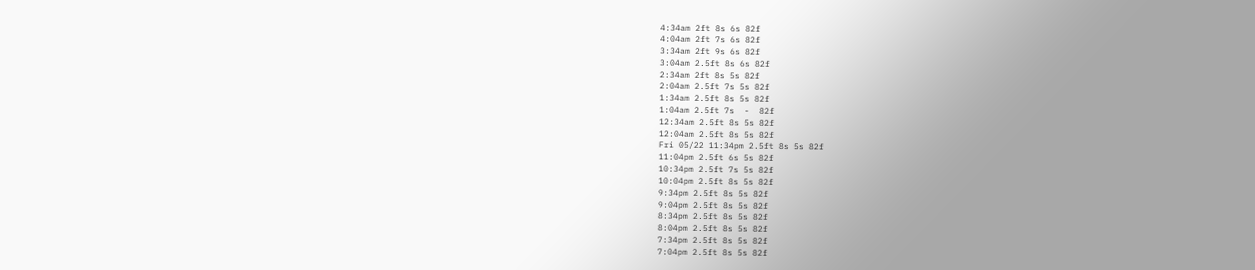4:34am 2ft 8s 6s 82f
4:04am 2ft 7s 6s 82f
3:34am 2ft 9s 6s 82f
3:04am 2.5ft 8s 6s 82f
2:34am 2ft 8s 5s 82f
2:04am 2.5ft 7s 5s 82f
1:34am 2.5ft 8s 5s 82f
1:04am 2.5ft 7s  -  82f
12:34am 2.5ft 8s 5s 82f
12:04am 2.5ft 8s 5s 82f
Fri 05/22 11:34pm 2.5ft 8s 5s 82f
11:04pm 2.5ft 6s 5s 82f
10:34pm 2.5ft 7s 5s 82f
10:04pm 2.5ft 8s 5s 82f
9:34pm 2.5ft 8s 5s 82f
9:04pm 2.5ft 8s 5s 82f
8:34pm 2.5ft 8s 5s 82f
8:04pm 2.5ft 8s 5s 82f
7:34pm 2.5ft 8s 5s 82f
7:04pm 2.5ft 8s 5s 82f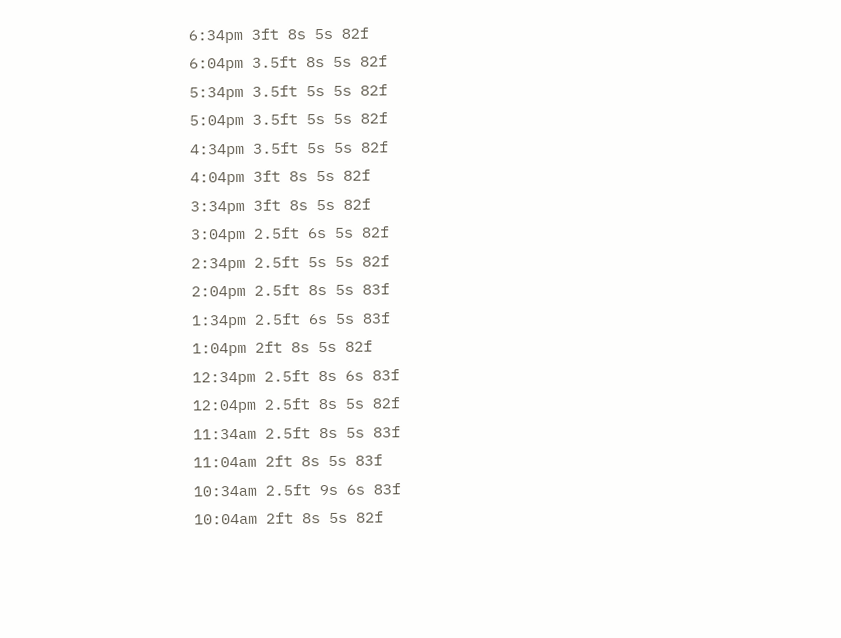6:34pm 3ft 8s 5s 82f
6:04pm 3.5ft 8s 5s 82f
5:34pm 3.5ft 5s 5s 82f
5:04pm 3.5ft 5s 5s 82f
4:34pm 3.5ft 5s 5s 82f
4:04pm 3ft 8s 5s 82f
3:34pm 3ft 8s 5s 82f
3:04pm 2.5ft 6s 5s 82f
2:34pm 2.5ft 5s 5s 82f
2:04pm 2.5ft 8s 5s 83f
1:34pm 2.5ft 6s 5s 83f
1:04pm 2ft 8s 5s 82f
12:34pm 2.5ft 8s 6s 83f
12:04pm 2.5ft 8s 5s 82f
11:34am 2.5ft 8s 5s 83f
11:04am 2ft 8s 5s 83f
10:34am 2.5ft 9s 6s 83f
10:04am 2ft 8s 5s 82f